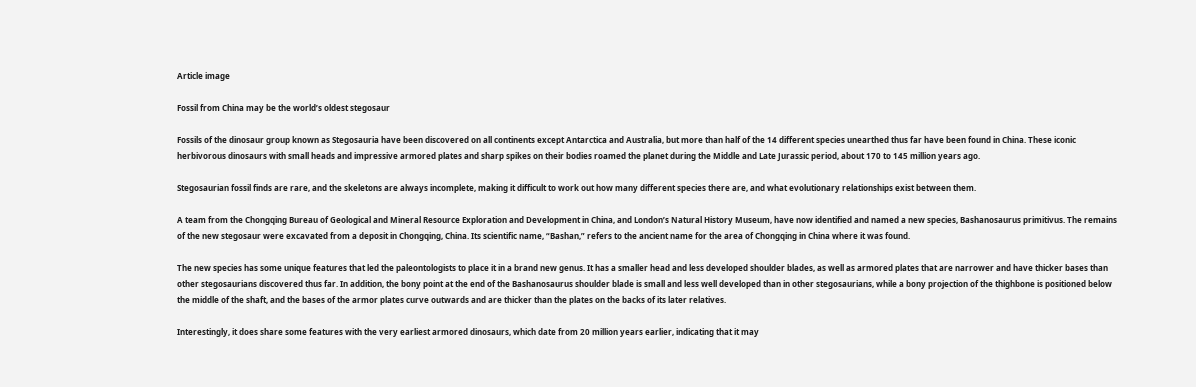Article image

Fossil from China may be the world’s oldest stegosaur

Fossils of the dinosaur group known as Stegosauria have been discovered on all continents except Antarctica and Australia, but more than half of the 14 different species unearthed thus far have been found in China. These iconic herbivorous dinosaurs with small heads and impressive armored plates and sharp spikes on their bodies roamed the planet during the Middle and Late Jurassic period, about 170 to 145 million years ago.

Stegosaurian fossil finds are rare, and the skeletons are always incomplete, making it difficult to work out how many different species there are, and what evolutionary relationships exist between them.

A team from the Chongqing Bureau of Geological and Mineral Resource Exploration and Development in China, and London’s Natural History Museum, have now identified and named a new species, Bashanosaurus primitivus. The remains of the new stegosaur were excavated from a deposit in Chongqing, China. Its scientific name, “Bashan,” refers to the ancient name for the area of Chongqing in China where it was found.

The new species has some unique features that led the paleontologists to place it in a brand new genus. It has a smaller head and less developed shoulder blades, as well as armored plates that are narrower and have thicker bases than other stegosaurians discovered thus far. In addition, the bony point at the end of the Bashanosaurus shoulder blade is small and less well developed than in other stegosaurians, while a bony projection of the thighbone is positioned below the middle of the shaft, and the bases of the armor plates curve outwards and are thicker than the plates on the backs of its later relatives.

Interestingly, it does share some features with the very earliest armored dinosaurs, which date from 20 million years earlier, indicating that it may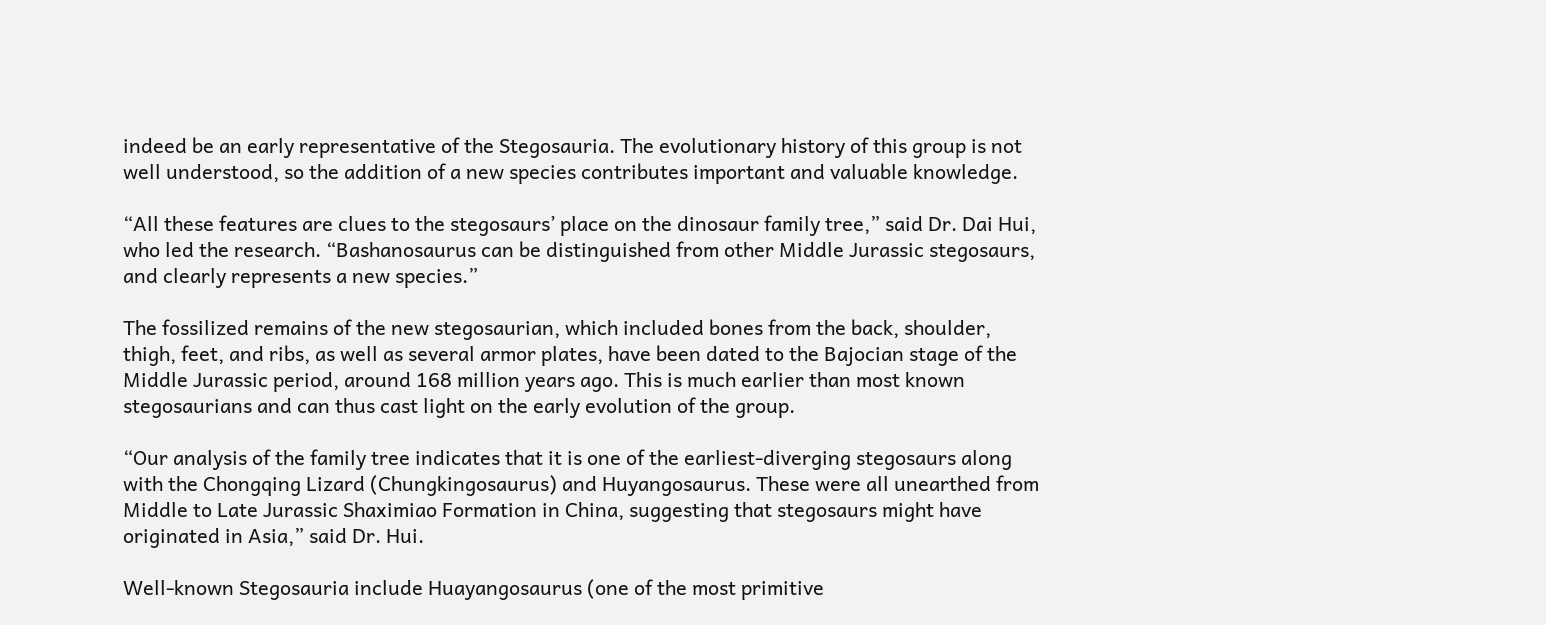indeed be an early representative of the Stegosauria. The evolutionary history of this group is not well understood, so the addition of a new species contributes important and valuable knowledge.

“All these features are clues to the stegosaurs’ place on the dinosaur family tree,” said Dr. Dai Hui, who led the research. “Bashanosaurus can be distinguished from other Middle Jurassic stegosaurs, and clearly represents a new species.”

The fossilized remains of the new stegosaurian, which included bones from the back, shoulder, thigh, feet, and ribs, as well as several armor plates, have been dated to the Bajocian stage of the Middle Jurassic period, around 168 million years ago. This is much earlier than most known stegosaurians and can thus cast light on the early evolution of the group.

“Our analysis of the family tree indicates that it is one of the earliest-diverging stegosaurs along with the Chongqing Lizard (Chungkingosaurus) and Huyangosaurus. These were all unearthed from Middle to Late Jurassic Shaximiao Formation in China, suggesting that stegosaurs might have originated in Asia,” said Dr. Hui.

Well-known Stegosauria include Huayangosaurus (one of the most primitive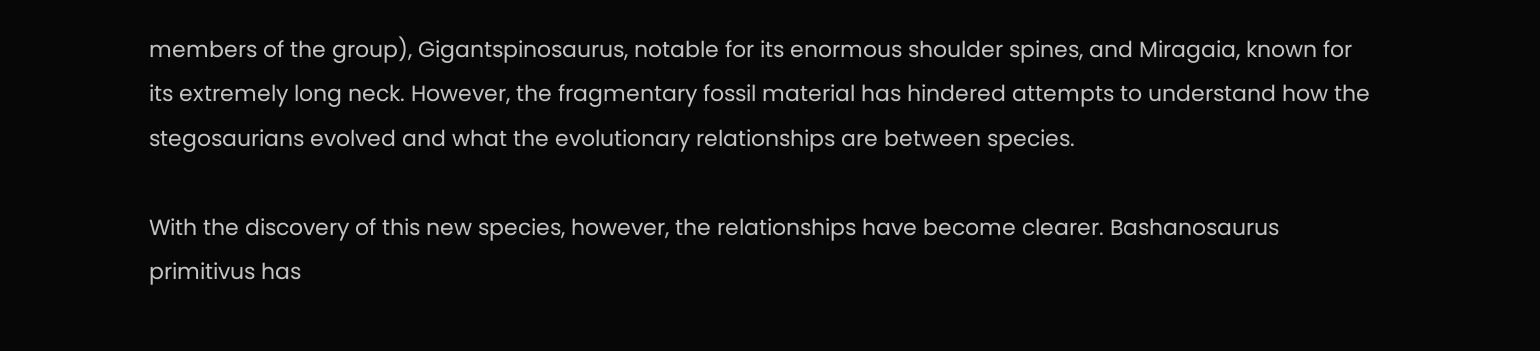members of the group), Gigantspinosaurus, notable for its enormous shoulder spines, and Miragaia, known for its extremely long neck. However, the fragmentary fossil material has hindered attempts to understand how the stegosaurians evolved and what the evolutionary relationships are between species.

With the discovery of this new species, however, the relationships have become clearer. Bashanosaurus primitivus has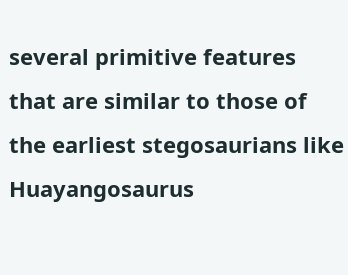several primitive features that are similar to those of the earliest stegosaurians like Huayangosaurus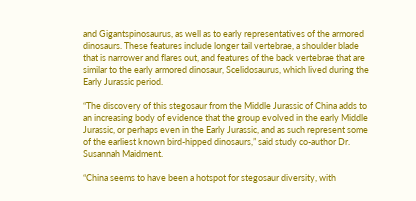and Gigantspinosaurus, as well as to early representatives of the armored dinosaurs. These features include longer tail vertebrae, a shoulder blade that is narrower and flares out, and features of the back vertebrae that are similar to the early armored dinosaur, Scelidosaurus, which lived during the Early Jurassic period.

“The discovery of this stegosaur from the Middle Jurassic of China adds to an increasing body of evidence that the group evolved in the early Middle Jurassic, or perhaps even in the Early Jurassic, and as such represent some of the earliest known bird-hipped dinosaurs,” said study co-author Dr. Susannah Maidment.

“China seems to have been a hotspot for stegosaur diversity, with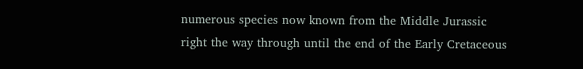numerous species now known from the Middle Jurassic right the way through until the end of the Early Cretaceous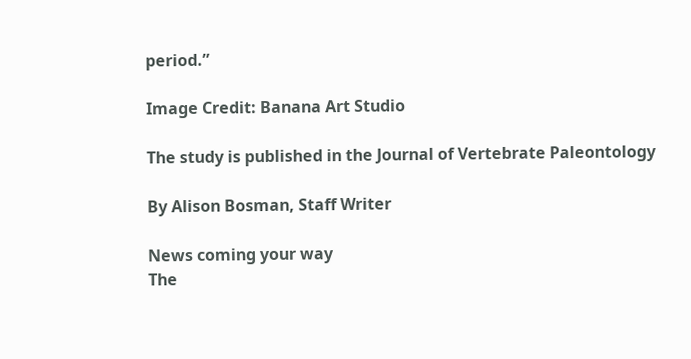period.”

Image Credit: Banana Art Studio

The study is published in the Journal of Vertebrate Paleontology

By Alison Bosman, Staff Writer

News coming your way
The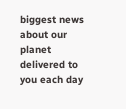biggest news about our planet delivered to you each day